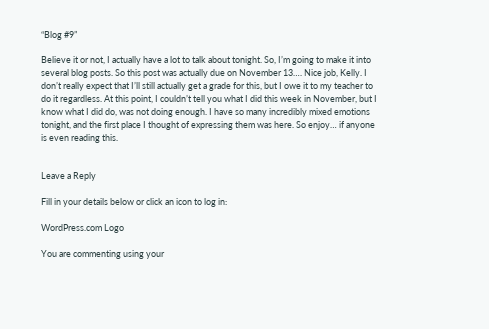“Blog #9”

Believe it or not, I actually have a lot to talk about tonight. So, I’m going to make it into several blog posts. So this post was actually due on November 13…. Nice job, Kelly. I don’t really expect that I’ll still actually get a grade for this, but I owe it to my teacher to do it regardless. At this point, I couldn’t tell you what I did this week in November, but I know what I did do, was not doing enough. I have so many incredibly mixed emotions tonight, and the first place I thought of expressing them was here. So enjoy… if anyone is even reading this.


Leave a Reply

Fill in your details below or click an icon to log in:

WordPress.com Logo

You are commenting using your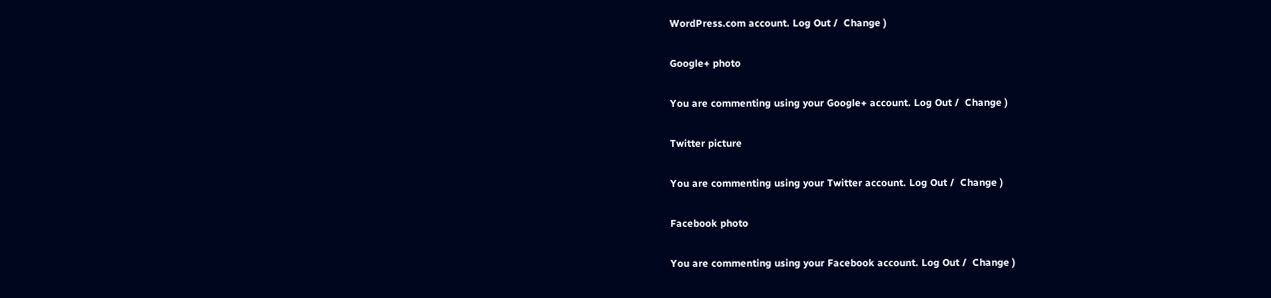WordPress.com account. Log Out /  Change )

Google+ photo

You are commenting using your Google+ account. Log Out /  Change )

Twitter picture

You are commenting using your Twitter account. Log Out /  Change )

Facebook photo

You are commenting using your Facebook account. Log Out /  Change )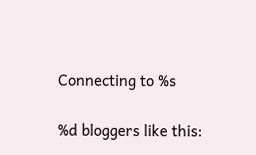Connecting to %s

%d bloggers like this: